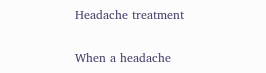Headache treatment

When a headache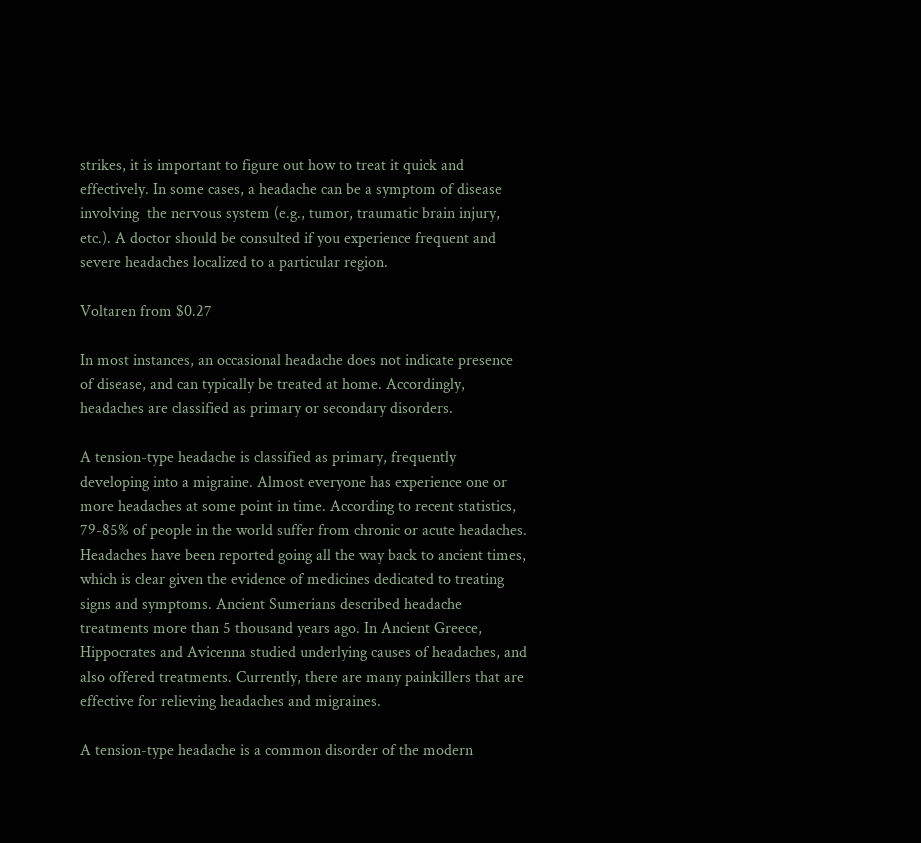strikes, it is important to figure out how to treat it quick and effectively. In some cases, a headache can be a symptom of disease involving  the nervous system (e.g., tumor, traumatic brain injury, etc.). A doctor should be consulted if you experience frequent and severe headaches localized to a particular region.

Voltaren from $0.27

In most instances, an occasional headache does not indicate presence of disease, and can typically be treated at home. Accordingly, headaches are classified as primary or secondary disorders.

A tension-type headache is classified as primary, frequently developing into a migraine. Almost everyone has experience one or more headaches at some point in time. According to recent statistics, 79-85% of people in the world suffer from chronic or acute headaches. Headaches have been reported going all the way back to ancient times, which is clear given the evidence of medicines dedicated to treating signs and symptoms. Ancient Sumerians described headache treatments more than 5 thousand years ago. In Ancient Greece, Hippocrates and Avicenna studied underlying causes of headaches, and also offered treatments. Currently, there are many painkillers that are effective for relieving headaches and migraines.

A tension-type headache is a common disorder of the modern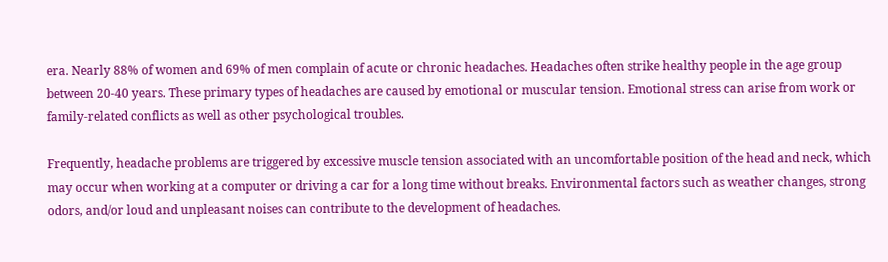era. Nearly 88% of women and 69% of men complain of acute or chronic headaches. Headaches often strike healthy people in the age group between 20-40 years. These primary types of headaches are caused by emotional or muscular tension. Emotional stress can arise from work or family-related conflicts as well as other psychological troubles.

Frequently, headache problems are triggered by excessive muscle tension associated with an uncomfortable position of the head and neck, which may occur when working at a computer or driving a car for a long time without breaks. Environmental factors such as weather changes, strong odors, and/or loud and unpleasant noises can contribute to the development of headaches.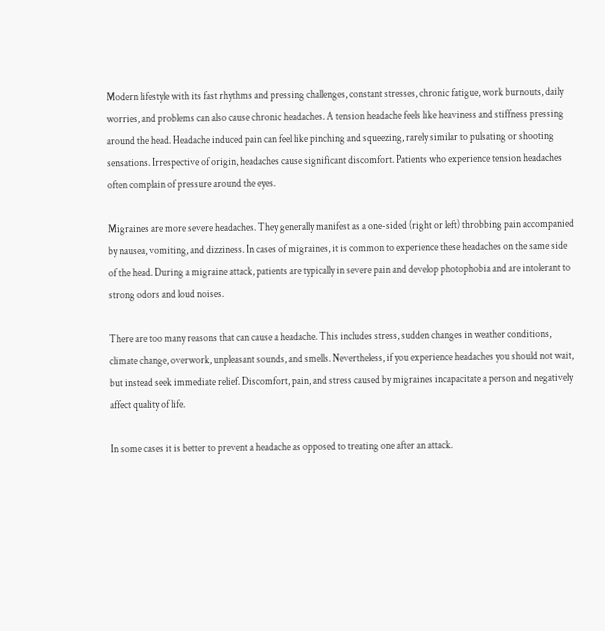Modern lifestyle with its fast rhythms and pressing challenges, constant stresses, chronic fatigue, work burnouts, daily worries, and problems can also cause chronic headaches. A tension headache feels like heaviness and stiffness pressing around the head. Headache induced pain can feel like pinching and squeezing, rarely similar to pulsating or shooting sensations. Irrespective of origin, headaches cause significant discomfort. Patients who experience tension headaches often complain of pressure around the eyes.

Migraines are more severe headaches. They generally manifest as a one-sided (right or left) throbbing pain accompanied by nausea, vomiting, and dizziness. In cases of migraines, it is common to experience these headaches on the same side of the head. During a migraine attack, patients are typically in severe pain and develop photophobia and are intolerant to strong odors and loud noises.

There are too many reasons that can cause a headache. This includes stress, sudden changes in weather conditions, climate change, overwork, unpleasant sounds, and smells. Nevertheless, if you experience headaches you should not wait, but instead seek immediate relief. Discomfort, pain, and stress caused by migraines incapacitate a person and negatively affect quality of life.

In some cases it is better to prevent a headache as opposed to treating one after an attack.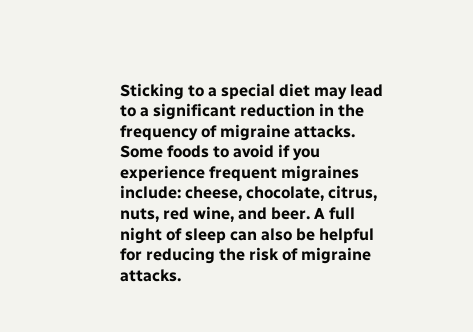Sticking to a special diet may lead to a significant reduction in the frequency of migraine attacks. Some foods to avoid if you experience frequent migraines include: cheese, chocolate, citrus, nuts, red wine, and beer. A full night of sleep can also be helpful for reducing the risk of migraine attacks.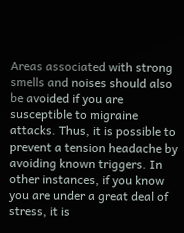Areas associated with strong smells and noises should also be avoided if you are susceptible to migraine attacks. Thus, it is possible to prevent a tension headache by avoiding known triggers. In other instances, if you know you are under a great deal of stress, it is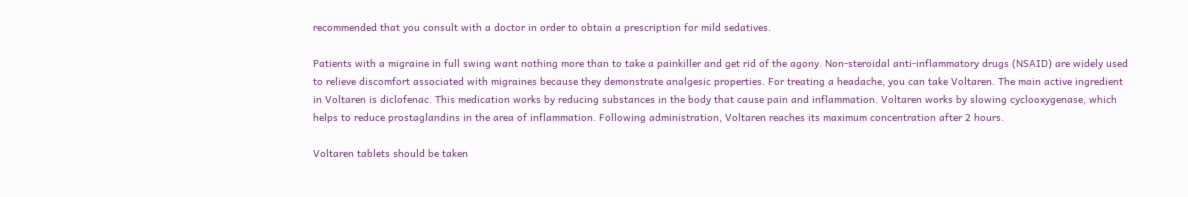recommended that you consult with a doctor in order to obtain a prescription for mild sedatives.

Patients with a migraine in full swing want nothing more than to take a painkiller and get rid of the agony. Non-steroidal anti-inflammatory drugs (NSAID) are widely used to relieve discomfort associated with migraines because they demonstrate analgesic properties. For treating a headache, you can take Voltaren. The main active ingredient in Voltaren is diclofenac. This medication works by reducing substances in the body that cause pain and inflammation. Voltaren works by slowing cyclooxygenase, which helps to reduce prostaglandins in the area of inflammation. Following administration, Voltaren reaches its maximum concentration after 2 hours.

Voltaren tablets should be taken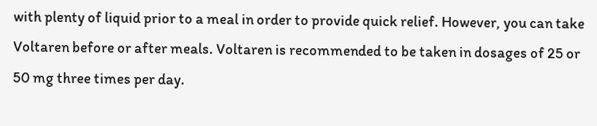with plenty of liquid prior to a meal in order to provide quick relief. However, you can take Voltaren before or after meals. Voltaren is recommended to be taken in dosages of 25 or 50 mg three times per day.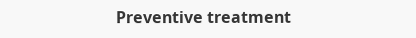Preventive treatment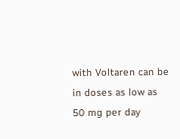with Voltaren can be in doses as low as 50 mg per day